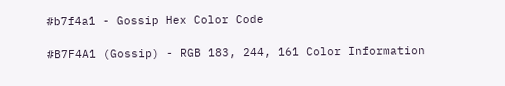#b7f4a1 - Gossip Hex Color Code

#B7F4A1 (Gossip) - RGB 183, 244, 161 Color Information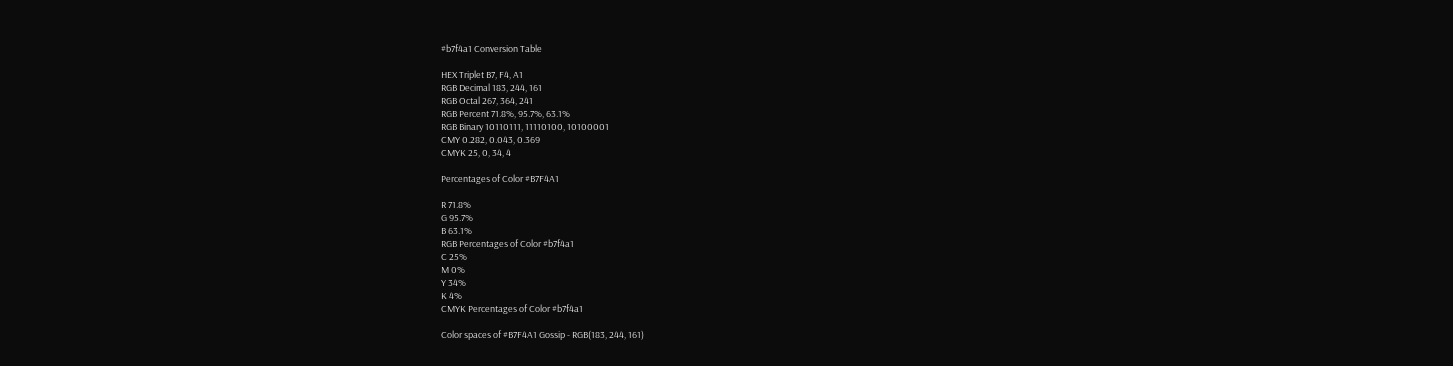#b7f4a1 Conversion Table

HEX Triplet B7, F4, A1
RGB Decimal 183, 244, 161
RGB Octal 267, 364, 241
RGB Percent 71.8%, 95.7%, 63.1%
RGB Binary 10110111, 11110100, 10100001
CMY 0.282, 0.043, 0.369
CMYK 25, 0, 34, 4

Percentages of Color #B7F4A1

R 71.8%
G 95.7%
B 63.1%
RGB Percentages of Color #b7f4a1
C 25%
M 0%
Y 34%
K 4%
CMYK Percentages of Color #b7f4a1

Color spaces of #B7F4A1 Gossip - RGB(183, 244, 161)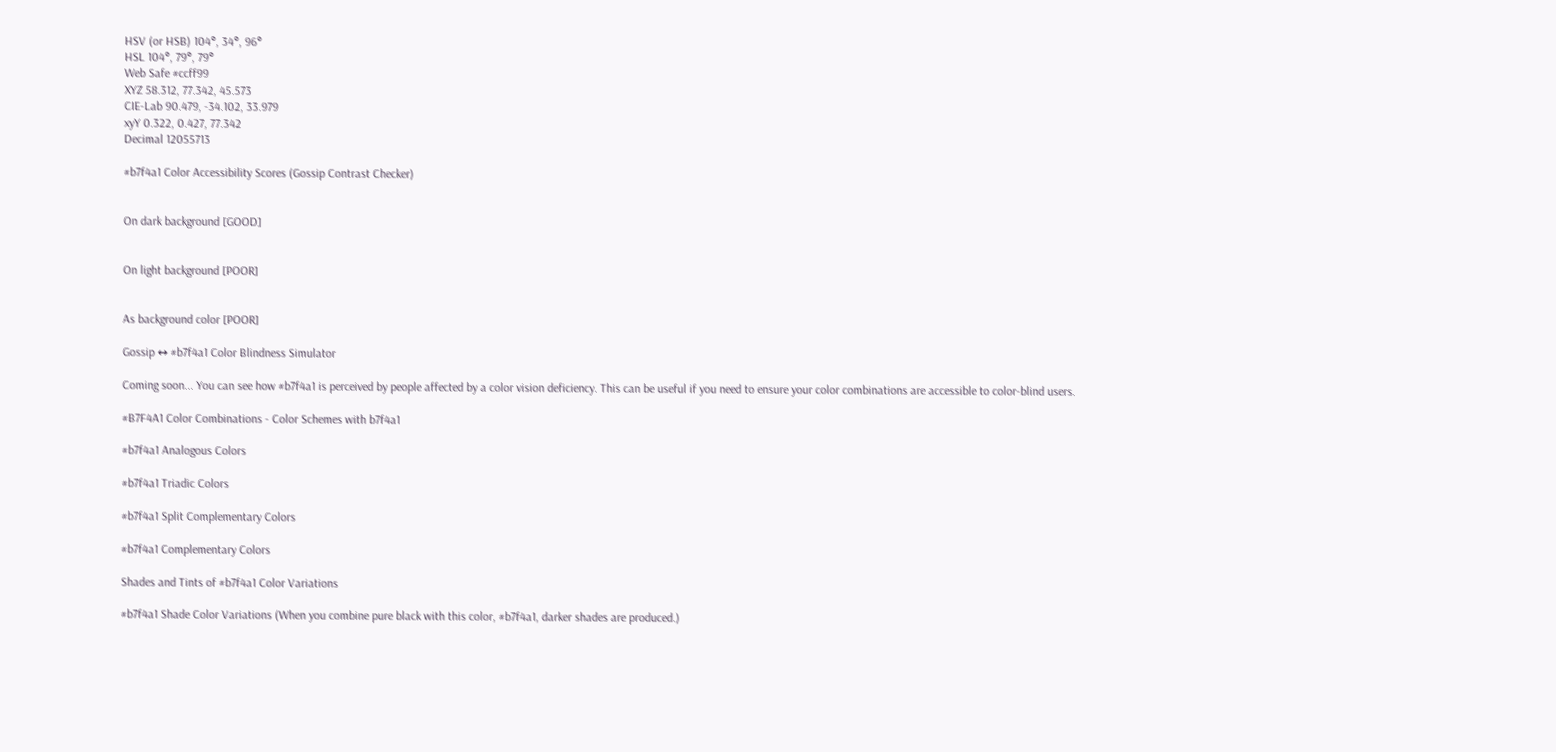HSV (or HSB) 104°, 34°, 96°
HSL 104°, 79°, 79°
Web Safe #ccff99
XYZ 58.312, 77.342, 45.573
CIE-Lab 90.479, -34.102, 33.979
xyY 0.322, 0.427, 77.342
Decimal 12055713

#b7f4a1 Color Accessibility Scores (Gossip Contrast Checker)


On dark background [GOOD]


On light background [POOR]


As background color [POOR]

Gossip ↔ #b7f4a1 Color Blindness Simulator

Coming soon... You can see how #b7f4a1 is perceived by people affected by a color vision deficiency. This can be useful if you need to ensure your color combinations are accessible to color-blind users.

#B7F4A1 Color Combinations - Color Schemes with b7f4a1

#b7f4a1 Analogous Colors

#b7f4a1 Triadic Colors

#b7f4a1 Split Complementary Colors

#b7f4a1 Complementary Colors

Shades and Tints of #b7f4a1 Color Variations

#b7f4a1 Shade Color Variations (When you combine pure black with this color, #b7f4a1, darker shades are produced.)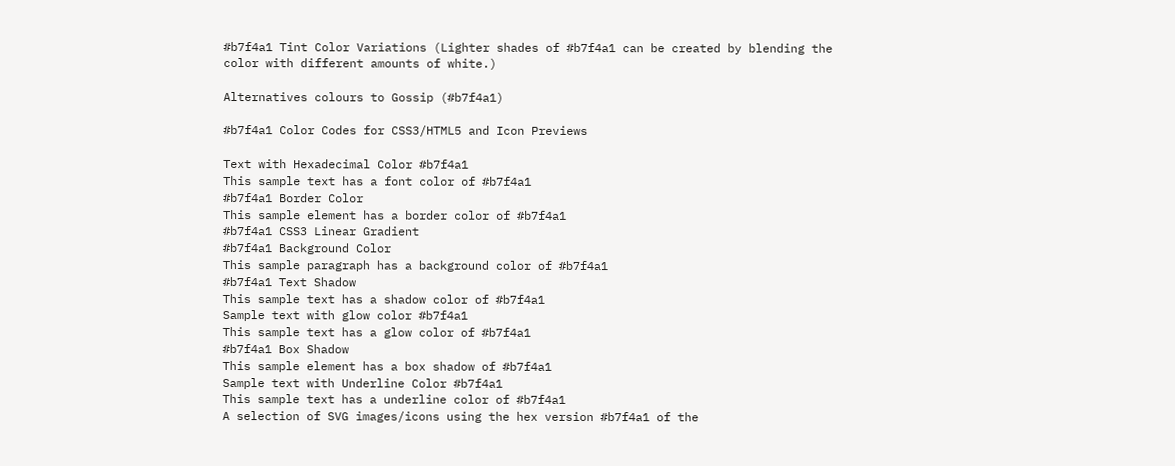#b7f4a1 Tint Color Variations (Lighter shades of #b7f4a1 can be created by blending the color with different amounts of white.)

Alternatives colours to Gossip (#b7f4a1)

#b7f4a1 Color Codes for CSS3/HTML5 and Icon Previews

Text with Hexadecimal Color #b7f4a1
This sample text has a font color of #b7f4a1
#b7f4a1 Border Color
This sample element has a border color of #b7f4a1
#b7f4a1 CSS3 Linear Gradient
#b7f4a1 Background Color
This sample paragraph has a background color of #b7f4a1
#b7f4a1 Text Shadow
This sample text has a shadow color of #b7f4a1
Sample text with glow color #b7f4a1
This sample text has a glow color of #b7f4a1
#b7f4a1 Box Shadow
This sample element has a box shadow of #b7f4a1
Sample text with Underline Color #b7f4a1
This sample text has a underline color of #b7f4a1
A selection of SVG images/icons using the hex version #b7f4a1 of the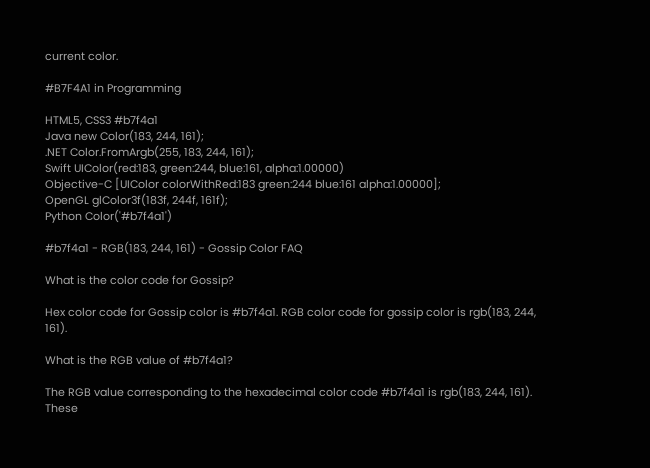current color.

#B7F4A1 in Programming

HTML5, CSS3 #b7f4a1
Java new Color(183, 244, 161);
.NET Color.FromArgb(255, 183, 244, 161);
Swift UIColor(red:183, green:244, blue:161, alpha:1.00000)
Objective-C [UIColor colorWithRed:183 green:244 blue:161 alpha:1.00000];
OpenGL glColor3f(183f, 244f, 161f);
Python Color('#b7f4a1')

#b7f4a1 - RGB(183, 244, 161) - Gossip Color FAQ

What is the color code for Gossip?

Hex color code for Gossip color is #b7f4a1. RGB color code for gossip color is rgb(183, 244, 161).

What is the RGB value of #b7f4a1?

The RGB value corresponding to the hexadecimal color code #b7f4a1 is rgb(183, 244, 161). These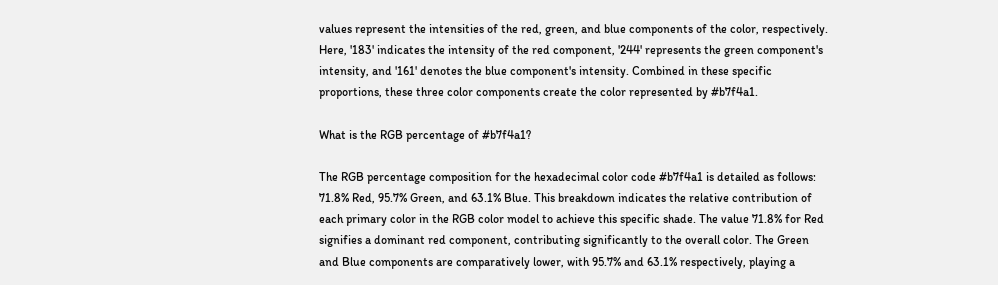values represent the intensities of the red, green, and blue components of the color, respectively. Here, '183' indicates the intensity of the red component, '244' represents the green component's intensity, and '161' denotes the blue component's intensity. Combined in these specific proportions, these three color components create the color represented by #b7f4a1.

What is the RGB percentage of #b7f4a1?

The RGB percentage composition for the hexadecimal color code #b7f4a1 is detailed as follows: 71.8% Red, 95.7% Green, and 63.1% Blue. This breakdown indicates the relative contribution of each primary color in the RGB color model to achieve this specific shade. The value 71.8% for Red signifies a dominant red component, contributing significantly to the overall color. The Green and Blue components are comparatively lower, with 95.7% and 63.1% respectively, playing a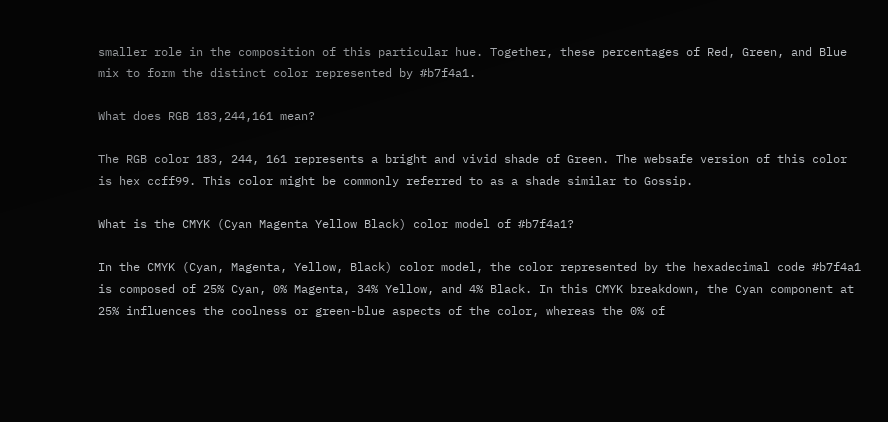smaller role in the composition of this particular hue. Together, these percentages of Red, Green, and Blue mix to form the distinct color represented by #b7f4a1.

What does RGB 183,244,161 mean?

The RGB color 183, 244, 161 represents a bright and vivid shade of Green. The websafe version of this color is hex ccff99. This color might be commonly referred to as a shade similar to Gossip.

What is the CMYK (Cyan Magenta Yellow Black) color model of #b7f4a1?

In the CMYK (Cyan, Magenta, Yellow, Black) color model, the color represented by the hexadecimal code #b7f4a1 is composed of 25% Cyan, 0% Magenta, 34% Yellow, and 4% Black. In this CMYK breakdown, the Cyan component at 25% influences the coolness or green-blue aspects of the color, whereas the 0% of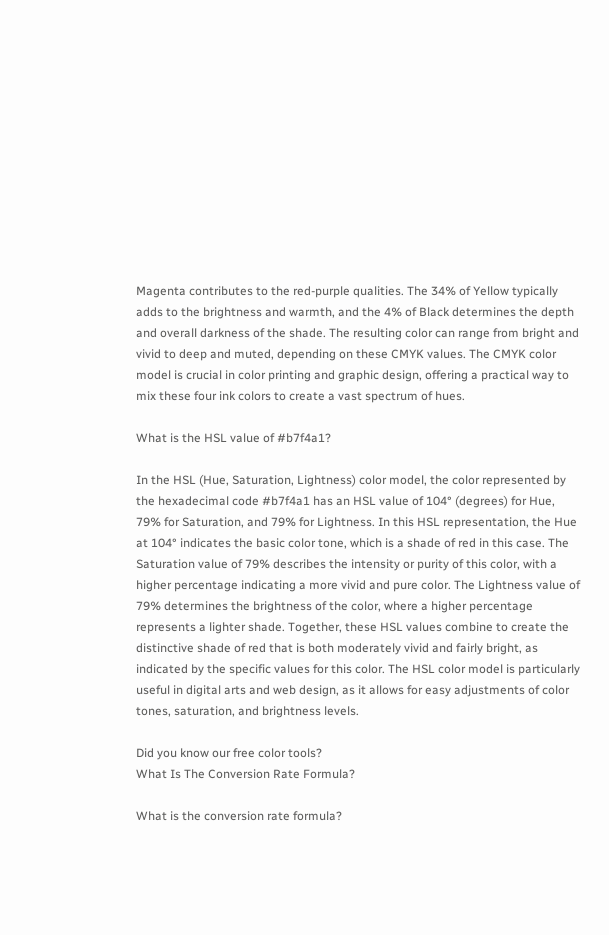Magenta contributes to the red-purple qualities. The 34% of Yellow typically adds to the brightness and warmth, and the 4% of Black determines the depth and overall darkness of the shade. The resulting color can range from bright and vivid to deep and muted, depending on these CMYK values. The CMYK color model is crucial in color printing and graphic design, offering a practical way to mix these four ink colors to create a vast spectrum of hues.

What is the HSL value of #b7f4a1?

In the HSL (Hue, Saturation, Lightness) color model, the color represented by the hexadecimal code #b7f4a1 has an HSL value of 104° (degrees) for Hue, 79% for Saturation, and 79% for Lightness. In this HSL representation, the Hue at 104° indicates the basic color tone, which is a shade of red in this case. The Saturation value of 79% describes the intensity or purity of this color, with a higher percentage indicating a more vivid and pure color. The Lightness value of 79% determines the brightness of the color, where a higher percentage represents a lighter shade. Together, these HSL values combine to create the distinctive shade of red that is both moderately vivid and fairly bright, as indicated by the specific values for this color. The HSL color model is particularly useful in digital arts and web design, as it allows for easy adjustments of color tones, saturation, and brightness levels.

Did you know our free color tools?
What Is The Conversion Rate Formula?

What is the conversion rate formula?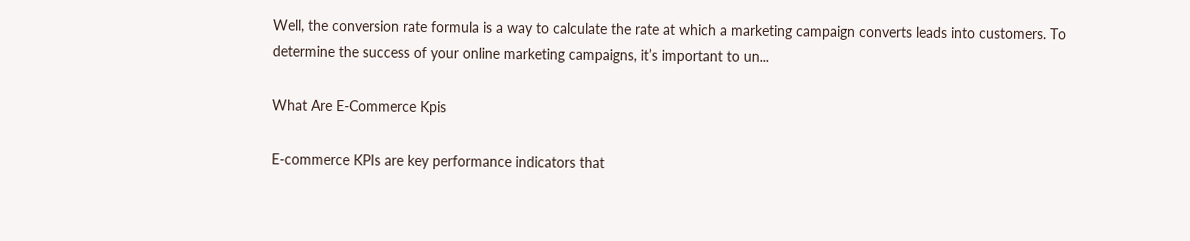Well, the conversion rate formula is a way to calculate the rate at which a marketing campaign converts leads into customers. To determine the success of your online marketing campaigns, it’s important to un...

What Are E-Commerce Kpis

E-commerce KPIs are key performance indicators that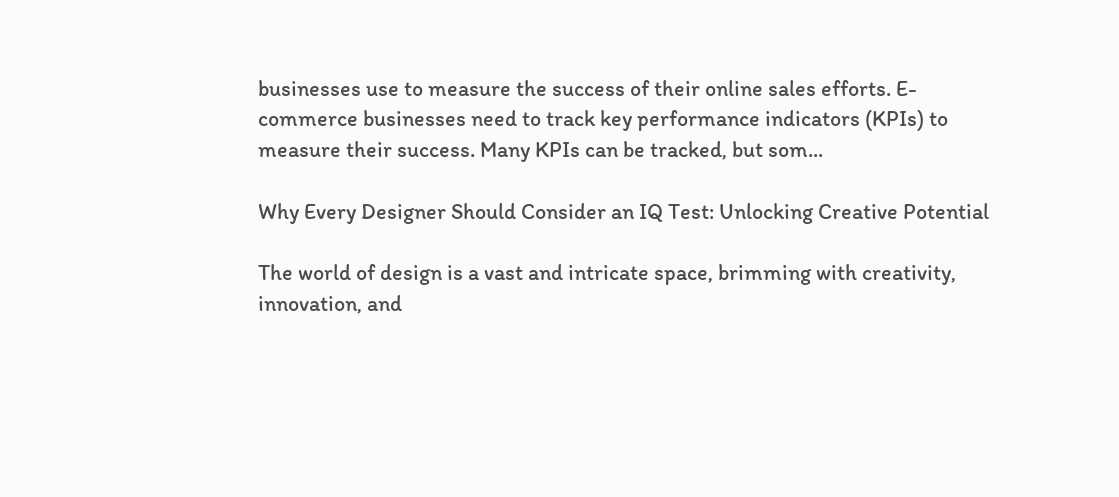businesses use to measure the success of their online sales efforts. E-commerce businesses need to track key performance indicators (KPIs) to measure their success. Many KPIs can be tracked, but som...

Why Every Designer Should Consider an IQ Test: Unlocking Creative Potential

The world of design is a vast and intricate space, brimming with creativity, innovation, and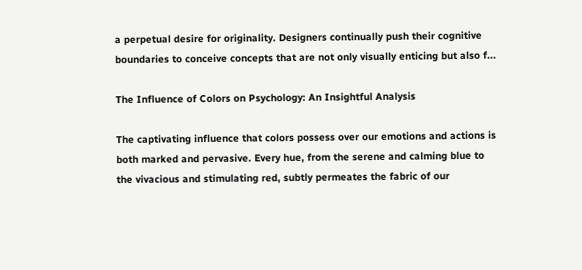a perpetual desire for originality. Designers continually push their cognitive boundaries to conceive concepts that are not only visually enticing but also f...

The Influence of Colors on Psychology: An Insightful Analysis

The captivating influence that colors possess over our emotions and actions is both marked and pervasive. Every hue, from the serene and calming blue to the vivacious and stimulating red, subtly permeates the fabric of our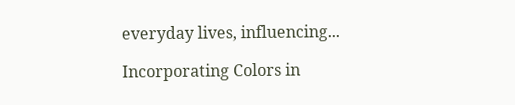everyday lives, influencing...

Incorporating Colors in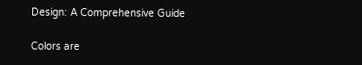Design: A Comprehensive Guide

Colors are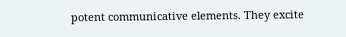potent communicative elements. They excite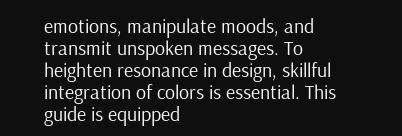emotions, manipulate moods, and transmit unspoken messages. To heighten resonance in design, skillful integration of colors is essential. This guide is equipped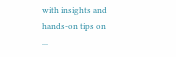with insights and hands-on tips on ...